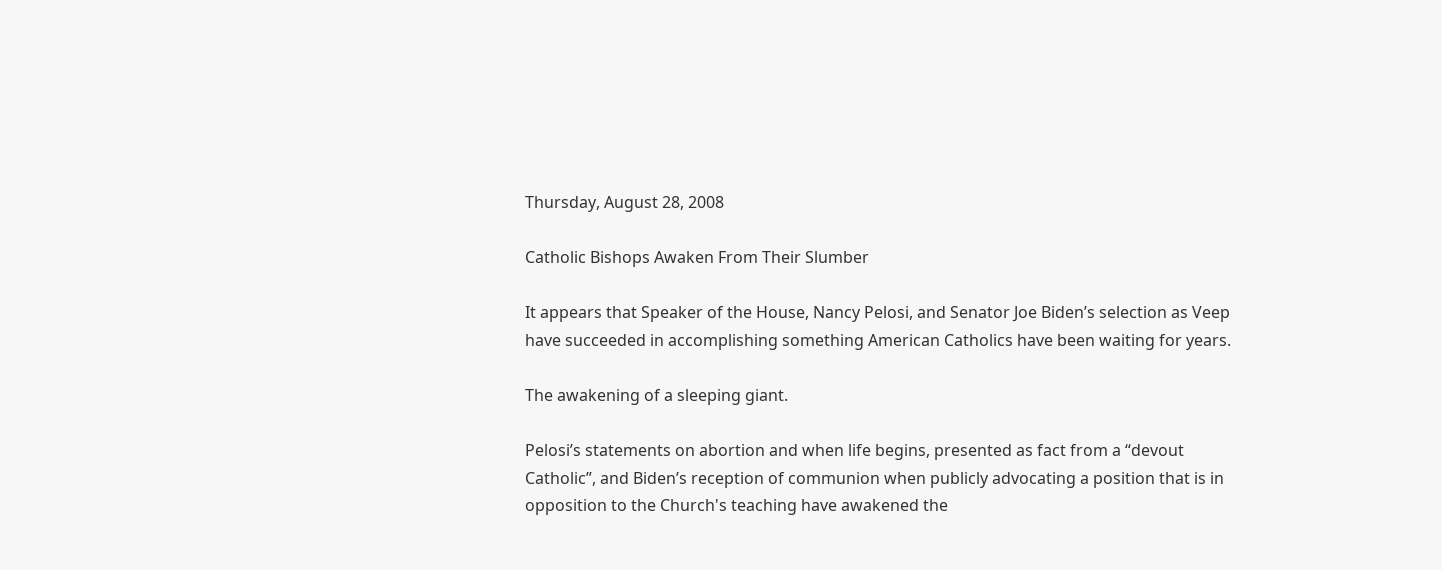Thursday, August 28, 2008

Catholic Bishops Awaken From Their Slumber

It appears that Speaker of the House, Nancy Pelosi, and Senator Joe Biden’s selection as Veep have succeeded in accomplishing something American Catholics have been waiting for years.

The awakening of a sleeping giant.

Pelosi’s statements on abortion and when life begins, presented as fact from a “devout Catholic”, and Biden’s reception of communion when publicly advocating a position that is in opposition to the Church's teaching have awakened the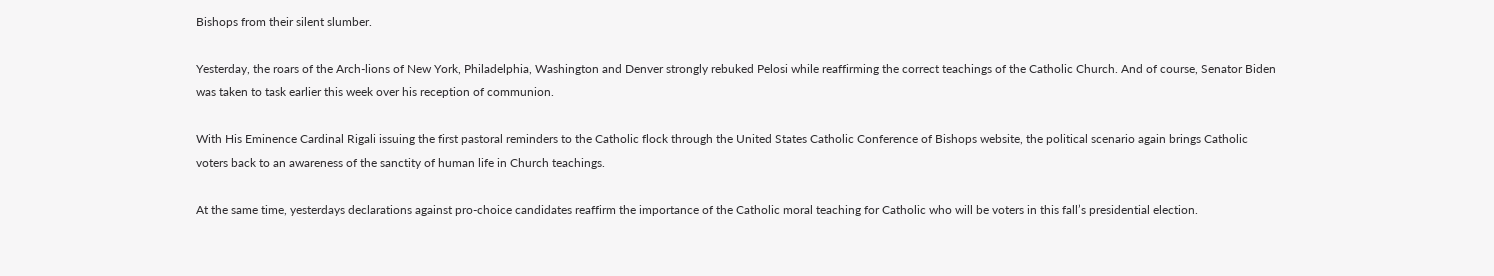Bishops from their silent slumber.

Yesterday, the roars of the Arch-lions of New York, Philadelphia, Washington and Denver strongly rebuked Pelosi while reaffirming the correct teachings of the Catholic Church. And of course, Senator Biden was taken to task earlier this week over his reception of communion.

With His Eminence Cardinal Rigali issuing the first pastoral reminders to the Catholic flock through the United States Catholic Conference of Bishops website, the political scenario again brings Catholic voters back to an awareness of the sanctity of human life in Church teachings.

At the same time, yesterdays declarations against pro-choice candidates reaffirm the importance of the Catholic moral teaching for Catholic who will be voters in this fall’s presidential election.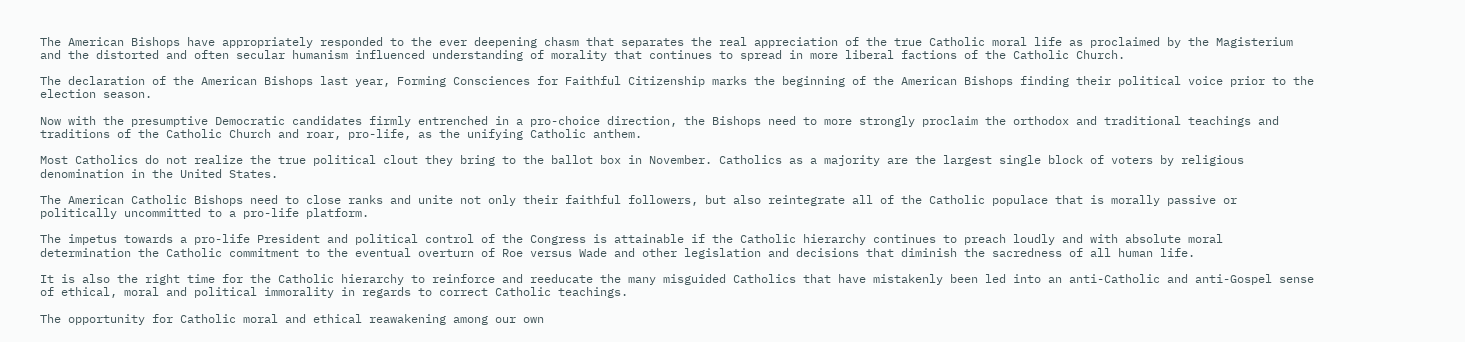The American Bishops have appropriately responded to the ever deepening chasm that separates the real appreciation of the true Catholic moral life as proclaimed by the Magisterium and the distorted and often secular humanism influenced understanding of morality that continues to spread in more liberal factions of the Catholic Church.

The declaration of the American Bishops last year, Forming Consciences for Faithful Citizenship marks the beginning of the American Bishops finding their political voice prior to the election season.

Now with the presumptive Democratic candidates firmly entrenched in a pro-choice direction, the Bishops need to more strongly proclaim the orthodox and traditional teachings and traditions of the Catholic Church and roar, pro-life, as the unifying Catholic anthem.

Most Catholics do not realize the true political clout they bring to the ballot box in November. Catholics as a majority are the largest single block of voters by religious denomination in the United States.

The American Catholic Bishops need to close ranks and unite not only their faithful followers, but also reintegrate all of the Catholic populace that is morally passive or politically uncommitted to a pro-life platform.

The impetus towards a pro-life President and political control of the Congress is attainable if the Catholic hierarchy continues to preach loudly and with absolute moral determination the Catholic commitment to the eventual overturn of Roe versus Wade and other legislation and decisions that diminish the sacredness of all human life.

It is also the right time for the Catholic hierarchy to reinforce and reeducate the many misguided Catholics that have mistakenly been led into an anti-Catholic and anti-Gospel sense of ethical, moral and political immorality in regards to correct Catholic teachings.

The opportunity for Catholic moral and ethical reawakening among our own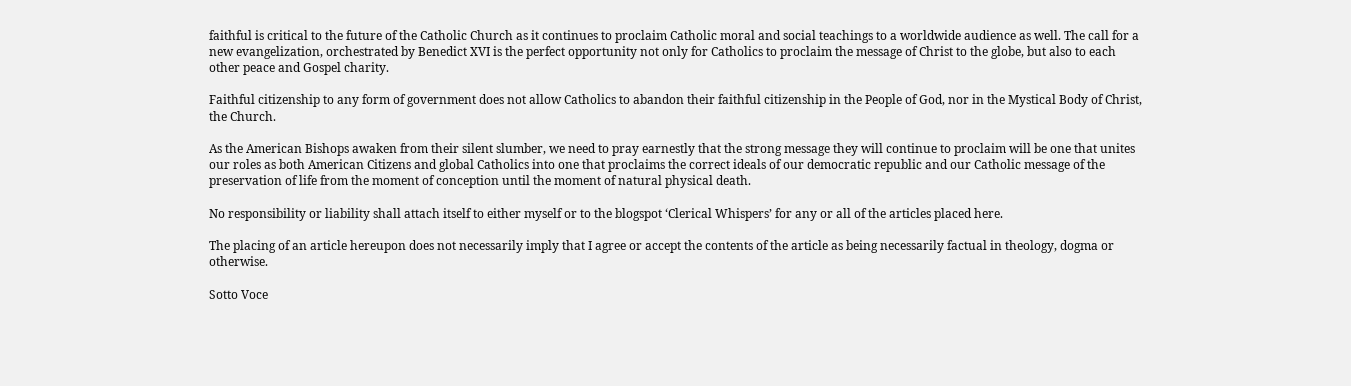faithful is critical to the future of the Catholic Church as it continues to proclaim Catholic moral and social teachings to a worldwide audience as well. The call for a new evangelization, orchestrated by Benedict XVI is the perfect opportunity not only for Catholics to proclaim the message of Christ to the globe, but also to each other peace and Gospel charity.

Faithful citizenship to any form of government does not allow Catholics to abandon their faithful citizenship in the People of God, nor in the Mystical Body of Christ, the Church.

As the American Bishops awaken from their silent slumber, we need to pray earnestly that the strong message they will continue to proclaim will be one that unites our roles as both American Citizens and global Catholics into one that proclaims the correct ideals of our democratic republic and our Catholic message of the preservation of life from the moment of conception until the moment of natural physical death.

No responsibility or liability shall attach itself to either myself or to the blogspot ‘Clerical Whispers’ for any or all of the articles placed here.

The placing of an article hereupon does not necessarily imply that I agree or accept the contents of the article as being necessarily factual in theology, dogma or otherwise.

Sotto Voce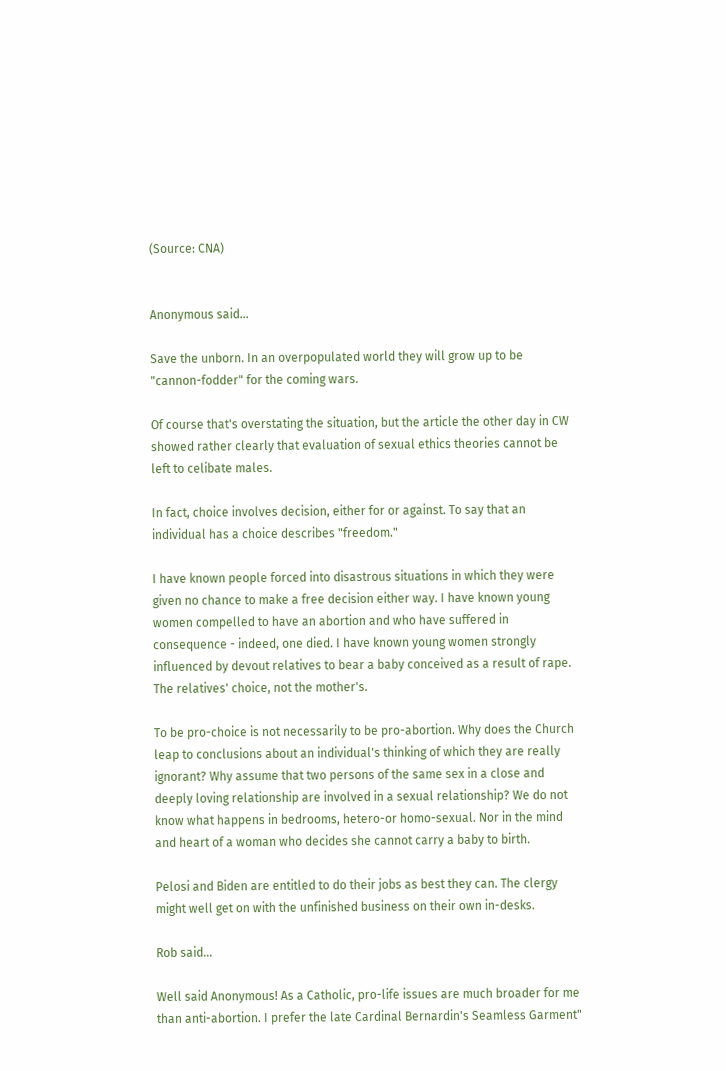(Source: CNA)


Anonymous said...

Save the unborn. In an overpopulated world they will grow up to be "cannon-fodder" for the coming wars.

Of course that's overstating the situation, but the article the other day in CW showed rather clearly that evaluation of sexual ethics theories cannot be left to celibate males.

In fact, choice involves decision, either for or against. To say that an individual has a choice describes "freedom."

I have known people forced into disastrous situations in which they were given no chance to make a free decision either way. I have known young women compelled to have an abortion and who have suffered in consequence - indeed, one died. I have known young women strongly influenced by devout relatives to bear a baby conceived as a result of rape. The relatives' choice, not the mother's.

To be pro-choice is not necessarily to be pro-abortion. Why does the Church leap to conclusions about an individual's thinking of which they are really ignorant? Why assume that two persons of the same sex in a close and deeply loving relationship are involved in a sexual relationship? We do not know what happens in bedrooms, hetero-or homo-sexual. Nor in the mind and heart of a woman who decides she cannot carry a baby to birth.

Pelosi and Biden are entitled to do their jobs as best they can. The clergy might well get on with the unfinished business on their own in-desks.

Rob said...

Well said Anonymous! As a Catholic, pro-life issues are much broader for me than anti-abortion. I prefer the late Cardinal Bernardin's Seamless Garment"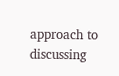approach to discussing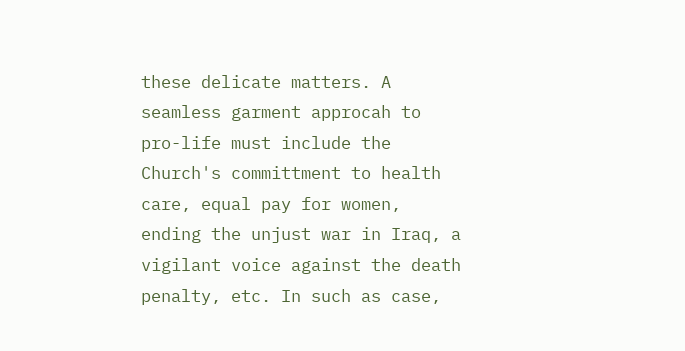these delicate matters. A seamless garment approcah to pro-life must include the Church's committment to health care, equal pay for women, ending the unjust war in Iraq, a vigilant voice against the death penalty, etc. In such as case,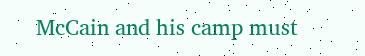McCain and his camp must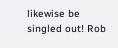likewise be singled out! Rob